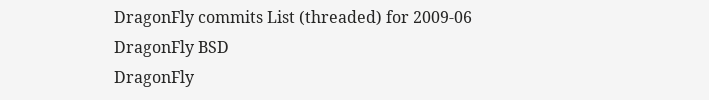DragonFly commits List (threaded) for 2009-06
DragonFly BSD
DragonFly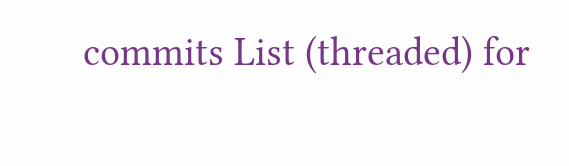commits List (threaded) for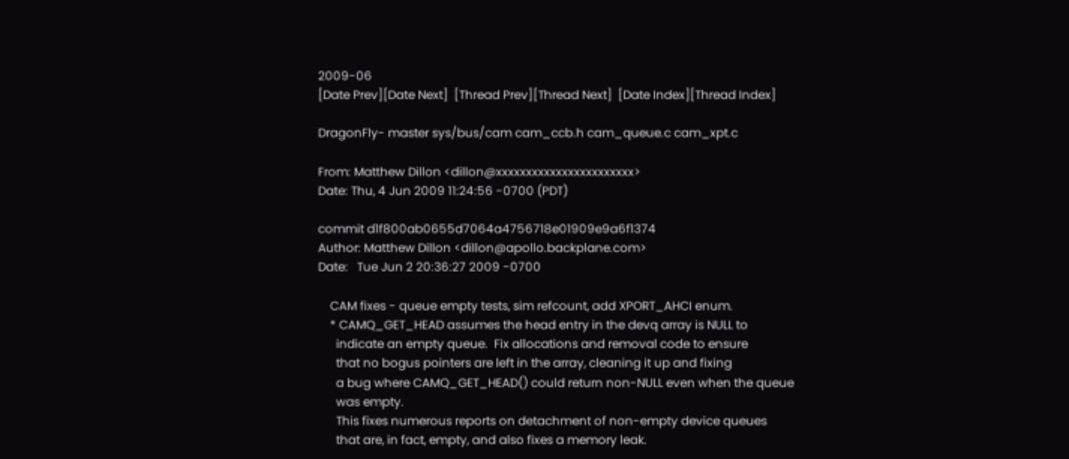2009-06
[Date Prev][Date Next]  [Thread Prev][Thread Next]  [Date Index][Thread Index]

DragonFly- master sys/bus/cam cam_ccb.h cam_queue.c cam_xpt.c

From: Matthew Dillon <dillon@xxxxxxxxxxxxxxxxxxxxxxx>
Date: Thu, 4 Jun 2009 11:24:56 -0700 (PDT)

commit d1f800ab0655d7064a4756718e01909e9a6f1374
Author: Matthew Dillon <dillon@apollo.backplane.com>
Date:   Tue Jun 2 20:36:27 2009 -0700

    CAM fixes - queue empty tests, sim refcount, add XPORT_AHCI enum.
    * CAMQ_GET_HEAD assumes the head entry in the devq array is NULL to
      indicate an empty queue.  Fix allocations and removal code to ensure
      that no bogus pointers are left in the array, cleaning it up and fixing
      a bug where CAMQ_GET_HEAD() could return non-NULL even when the queue
      was empty.
      This fixes numerous reports on detachment of non-empty device queues
      that are, in fact, empty, and also fixes a memory leak.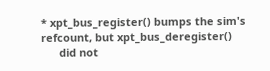* xpt_bus_register() bumps the sim's refcount, but xpt_bus_deregister()
      did not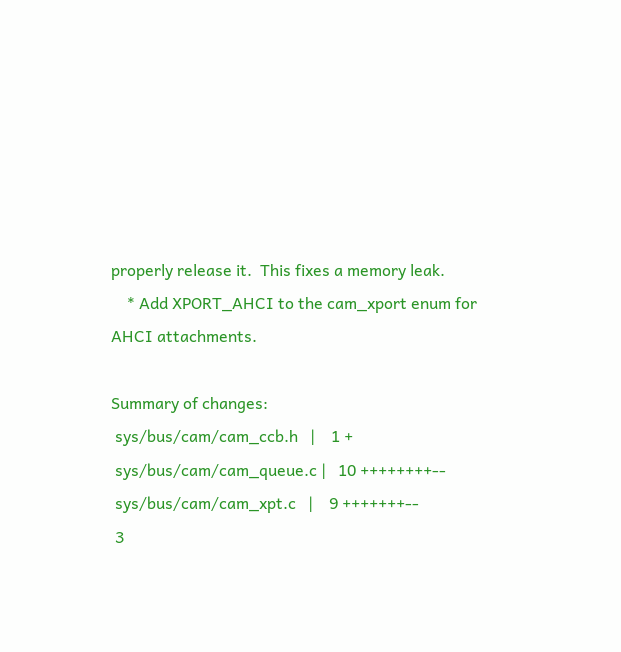properly release it.  This fixes a memory leak.
    * Add XPORT_AHCI to the cam_xport enum for AHCI attachments.

Summary of changes:
 sys/bus/cam/cam_ccb.h   |    1 +
 sys/bus/cam/cam_queue.c |   10 ++++++++--
 sys/bus/cam/cam_xpt.c   |    9 +++++++--
 3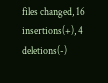files changed, 16 insertions(+), 4 deletions(-)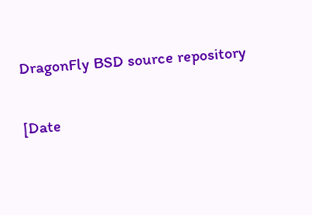DragonFly BSD source repository

[Date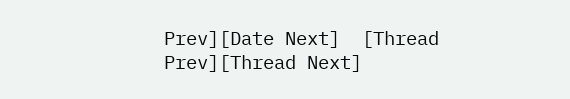Prev][Date Next]  [Thread Prev][Thread Next]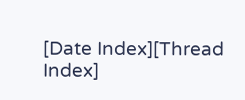[Date Index][Thread Index]